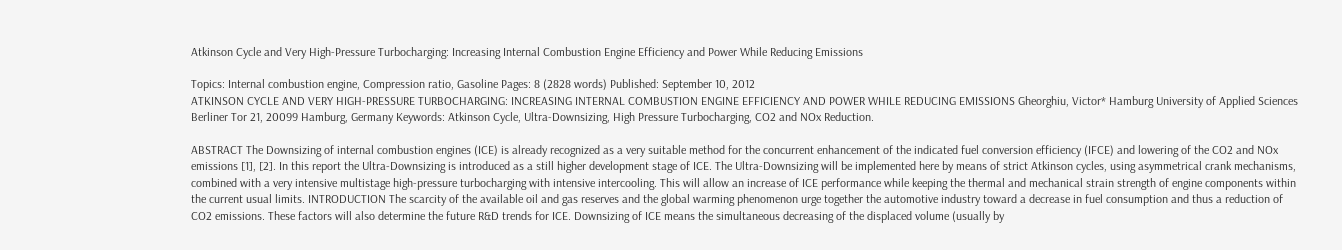Atkinson Cycle and Very High-Pressure Turbocharging: Increasing Internal Combustion Engine Efficiency and Power While Reducing Emissions

Topics: Internal combustion engine, Compression ratio, Gasoline Pages: 8 (2828 words) Published: September 10, 2012
ATKINSON CYCLE AND VERY HIGH-PRESSURE TURBOCHARGING: INCREASING INTERNAL COMBUSTION ENGINE EFFICIENCY AND POWER WHILE REDUCING EMISSIONS Gheorghiu, Victor* Hamburg University of Applied Sciences Berliner Tor 21, 20099 Hamburg, Germany Keywords: Atkinson Cycle, Ultra-Downsizing, High Pressure Turbocharging, CO2 and NOx Reduction.

ABSTRACT The Downsizing of internal combustion engines (ICE) is already recognized as a very suitable method for the concurrent enhancement of the indicated fuel conversion efficiency (IFCE) and lowering of the CO2 and NOx emissions [1], [2]. In this report the Ultra-Downsizing is introduced as a still higher development stage of ICE. The Ultra-Downsizing will be implemented here by means of strict Atkinson cycles, using asymmetrical crank mechanisms, combined with a very intensive multistage high-pressure turbocharging with intensive intercooling. This will allow an increase of ICE performance while keeping the thermal and mechanical strain strength of engine components within the current usual limits. INTRODUCTION The scarcity of the available oil and gas reserves and the global warming phenomenon urge together the automotive industry toward a decrease in fuel consumption and thus a reduction of CO2 emissions. These factors will also determine the future R&D trends for ICE. Downsizing of ICE means the simultaneous decreasing of the displaced volume (usually by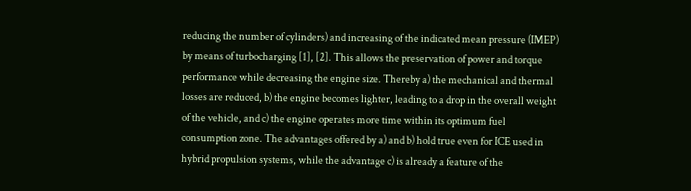reducing the number of cylinders) and increasing of the indicated mean pressure (IMEP) by means of turbocharging [1], [2]. This allows the preservation of power and torque performance while decreasing the engine size. Thereby a) the mechanical and thermal losses are reduced, b) the engine becomes lighter, leading to a drop in the overall weight of the vehicle, and c) the engine operates more time within its optimum fuel consumption zone. The advantages offered by a) and b) hold true even for ICE used in hybrid propulsion systems, while the advantage c) is already a feature of the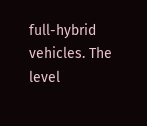full-hybrid vehicles. The level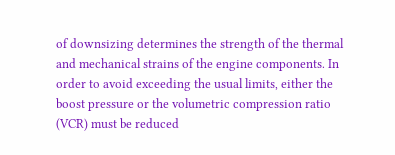of downsizing determines the strength of the thermal and mechanical strains of the engine components. In order to avoid exceeding the usual limits, either the boost pressure or the volumetric compression ratio (VCR) must be reduced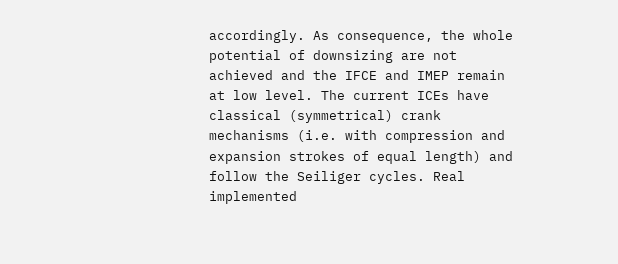accordingly. As consequence, the whole potential of downsizing are not achieved and the IFCE and IMEP remain at low level. The current ICEs have classical (symmetrical) crank mechanisms (i.e. with compression and expansion strokes of equal length) and follow the Seiliger cycles. Real implemented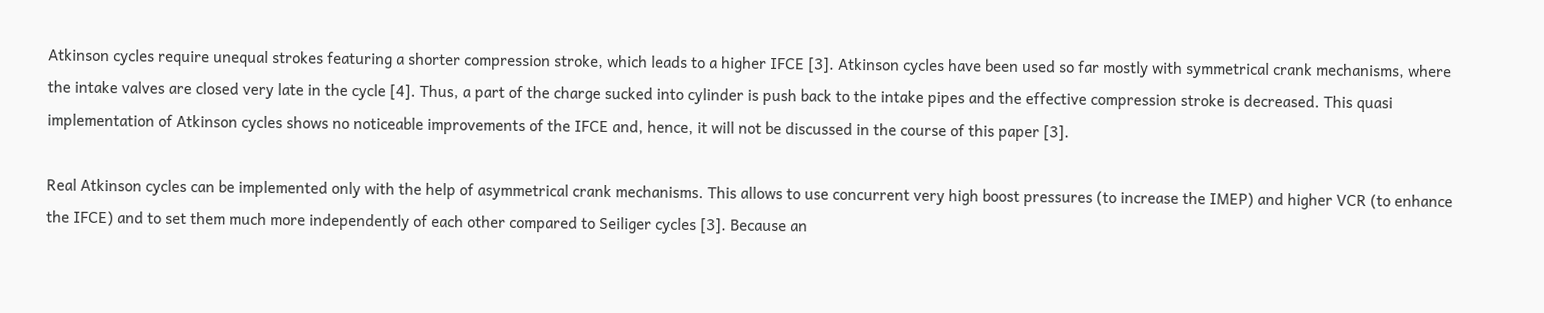Atkinson cycles require unequal strokes featuring a shorter compression stroke, which leads to a higher IFCE [3]. Atkinson cycles have been used so far mostly with symmetrical crank mechanisms, where the intake valves are closed very late in the cycle [4]. Thus, a part of the charge sucked into cylinder is push back to the intake pipes and the effective compression stroke is decreased. This quasi implementation of Atkinson cycles shows no noticeable improvements of the IFCE and, hence, it will not be discussed in the course of this paper [3].

Real Atkinson cycles can be implemented only with the help of asymmetrical crank mechanisms. This allows to use concurrent very high boost pressures (to increase the IMEP) and higher VCR (to enhance the IFCE) and to set them much more independently of each other compared to Seiliger cycles [3]. Because an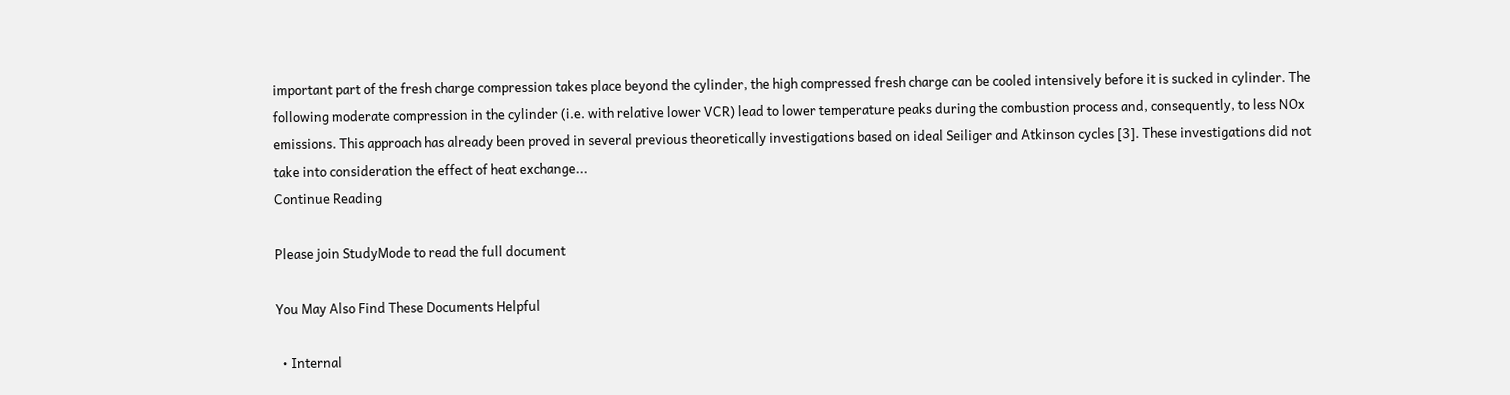important part of the fresh charge compression takes place beyond the cylinder, the high compressed fresh charge can be cooled intensively before it is sucked in cylinder. The following moderate compression in the cylinder (i.e. with relative lower VCR) lead to lower temperature peaks during the combustion process and, consequently, to less NOx emissions. This approach has already been proved in several previous theoretically investigations based on ideal Seiliger and Atkinson cycles [3]. These investigations did not take into consideration the effect of heat exchange...
Continue Reading

Please join StudyMode to read the full document

You May Also Find These Documents Helpful

  • Internal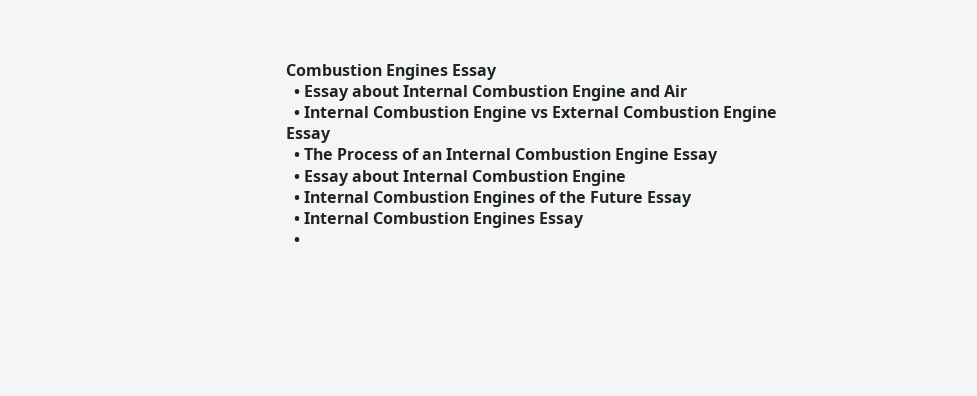Combustion Engines Essay
  • Essay about Internal Combustion Engine and Air
  • Internal Combustion Engine vs External Combustion Engine Essay
  • The Process of an Internal Combustion Engine Essay
  • Essay about Internal Combustion Engine
  • Internal Combustion Engines of the Future Essay
  • Internal Combustion Engines Essay
  •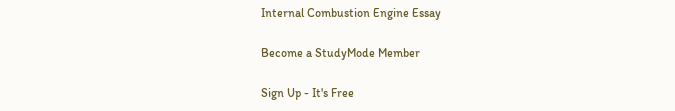Internal Combustion Engine Essay

Become a StudyMode Member

Sign Up - It's Free